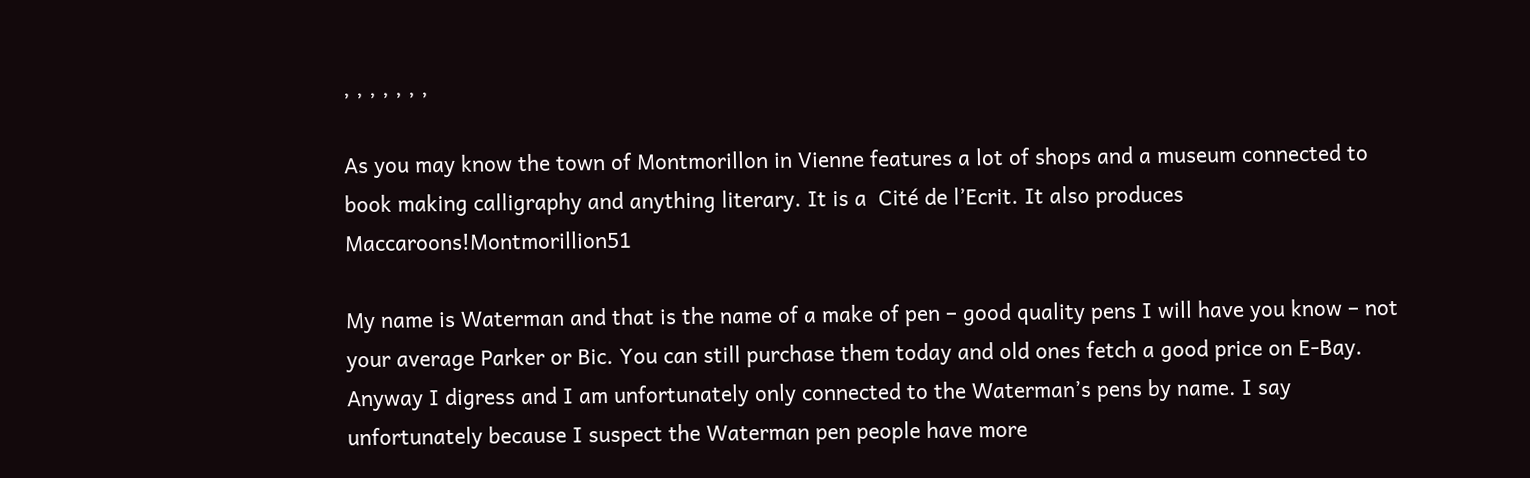, , , , , , ,

As you may know the town of Montmorillon in Vienne features a lot of shops and a museum connected to book making calligraphy and anything literary. It is a  Cité de l’Ecrit. It also produces Maccaroons!Montmorillion51

My name is Waterman and that is the name of a make of pen – good quality pens I will have you know – not your average Parker or Bic. You can still purchase them today and old ones fetch a good price on E-Bay. Anyway I digress and I am unfortunately only connected to the Waterman’s pens by name. I say unfortunately because I suspect the Waterman pen people have more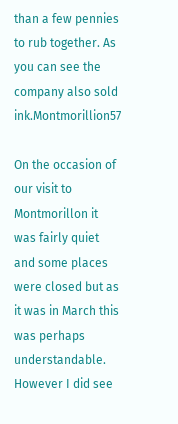than a few pennies to rub together. As you can see the company also sold ink.Montmorillion57

On the occasion of our visit to Montmorillon it was fairly quiet  and some places were closed but as it was in March this was perhaps understandable.  However I did see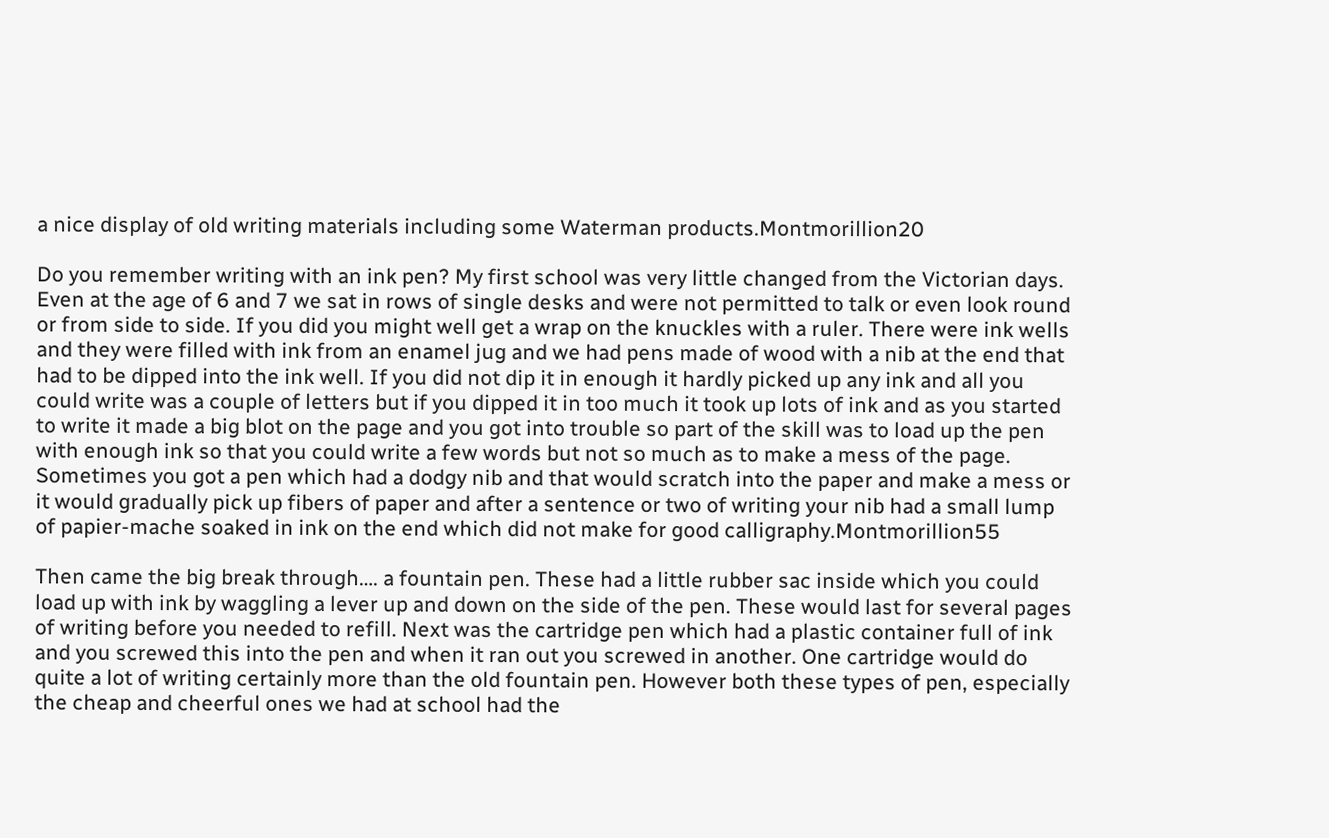a nice display of old writing materials including some Waterman products.Montmorillion20

Do you remember writing with an ink pen? My first school was very little changed from the Victorian days. Even at the age of 6 and 7 we sat in rows of single desks and were not permitted to talk or even look round or from side to side. If you did you might well get a wrap on the knuckles with a ruler. There were ink wells and they were filled with ink from an enamel jug and we had pens made of wood with a nib at the end that had to be dipped into the ink well. If you did not dip it in enough it hardly picked up any ink and all you could write was a couple of letters but if you dipped it in too much it took up lots of ink and as you started to write it made a big blot on the page and you got into trouble so part of the skill was to load up the pen with enough ink so that you could write a few words but not so much as to make a mess of the page. Sometimes you got a pen which had a dodgy nib and that would scratch into the paper and make a mess or it would gradually pick up fibers of paper and after a sentence or two of writing your nib had a small lump of papier-mache soaked in ink on the end which did not make for good calligraphy.Montmorillion55

Then came the big break through…. a fountain pen. These had a little rubber sac inside which you could load up with ink by waggling a lever up and down on the side of the pen. These would last for several pages of writing before you needed to refill. Next was the cartridge pen which had a plastic container full of ink and you screwed this into the pen and when it ran out you screwed in another. One cartridge would do quite a lot of writing certainly more than the old fountain pen. However both these types of pen, especially the cheap and cheerful ones we had at school had the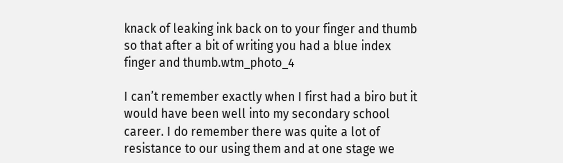knack of leaking ink back on to your finger and thumb so that after a bit of writing you had a blue index finger and thumb.wtm_photo_4

I can’t remember exactly when I first had a biro but it would have been well into my secondary school career. I do remember there was quite a lot of resistance to our using them and at one stage we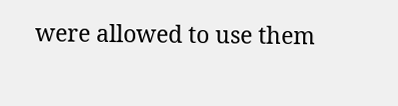were allowed to use them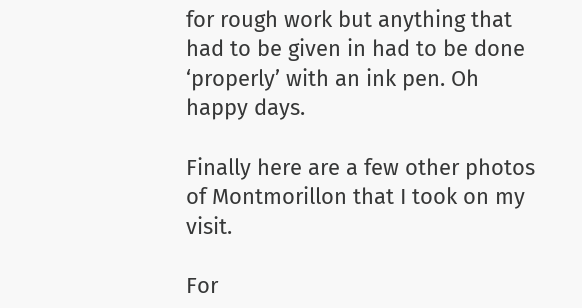for rough work but anything that had to be given in had to be done ‘properly’ with an ink pen. Oh happy days.

Finally here are a few other photos of Montmorillon that I took on my visit.

For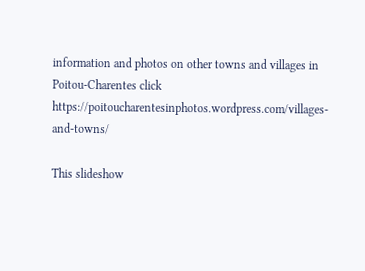information and photos on other towns and villages in Poitou-Charentes click https://poitoucharentesinphotos.wordpress.com/villages-and-towns/

This slideshow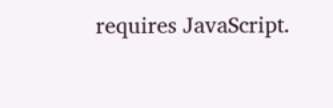requires JavaScript.